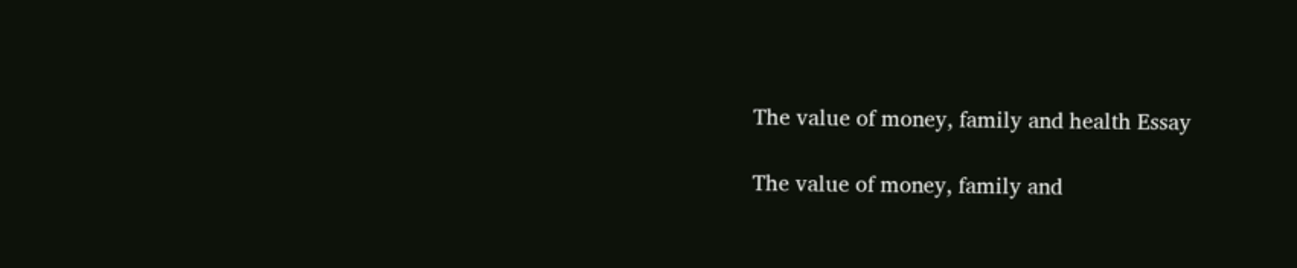The value of money, family and health Essay

The value of money, family and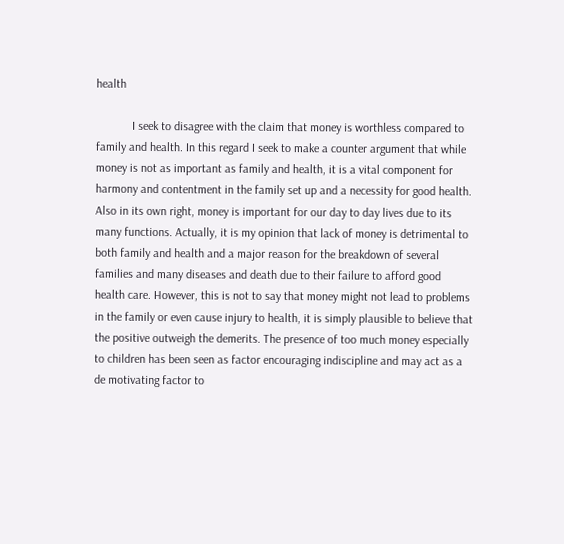health

            I seek to disagree with the claim that money is worthless compared to family and health. In this regard I seek to make a counter argument that while money is not as important as family and health, it is a vital component for harmony and contentment in the family set up and a necessity for good health. Also in its own right, money is important for our day to day lives due to its many functions. Actually, it is my opinion that lack of money is detrimental to both family and health and a major reason for the breakdown of several families and many diseases and death due to their failure to afford good health care. However, this is not to say that money might not lead to problems in the family or even cause injury to health, it is simply plausible to believe that the positive outweigh the demerits. The presence of too much money especially to children has been seen as factor encouraging indiscipline and may act as a de motivating factor to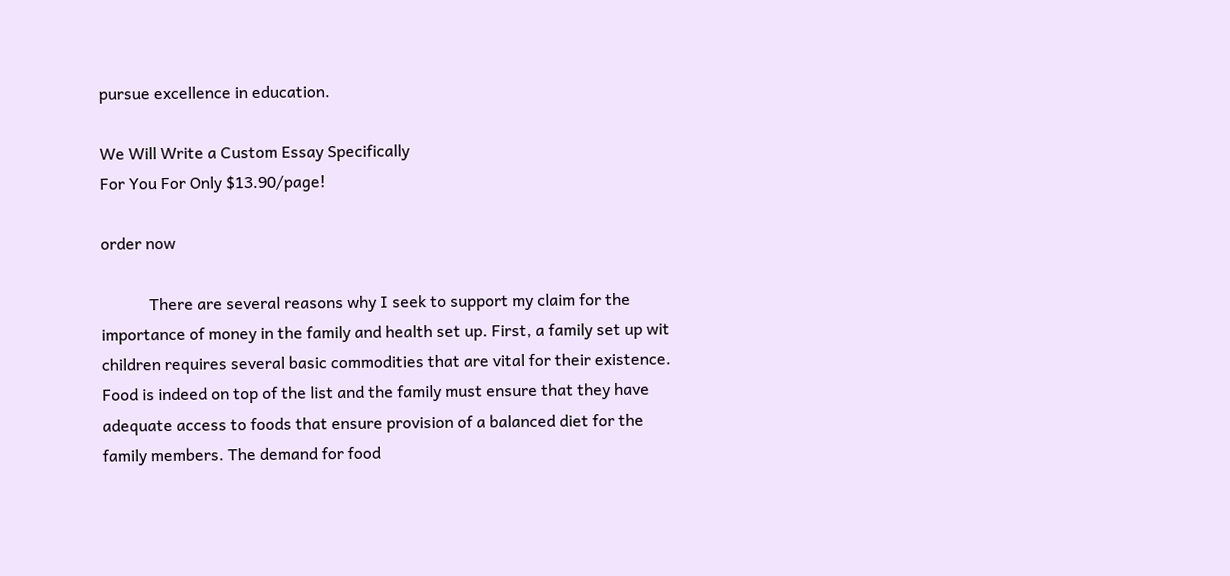pursue excellence in education.

We Will Write a Custom Essay Specifically
For You For Only $13.90/page!

order now

            There are several reasons why I seek to support my claim for the importance of money in the family and health set up. First, a family set up wit children requires several basic commodities that are vital for their existence. Food is indeed on top of the list and the family must ensure that they have adequate access to foods that ensure provision of a balanced diet for the family members. The demand for food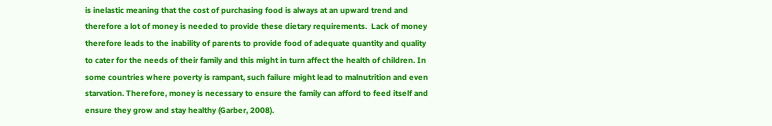is inelastic meaning that the cost of purchasing food is always at an upward trend and therefore a lot of money is needed to provide these dietary requirements.  Lack of money therefore leads to the inability of parents to provide food of adequate quantity and quality to cater for the needs of their family and this might in turn affect the health of children. In some countries where poverty is rampant, such failure might lead to malnutrition and even starvation. Therefore, money is necessary to ensure the family can afford to feed itself and ensure they grow and stay healthy (Garber, 2008).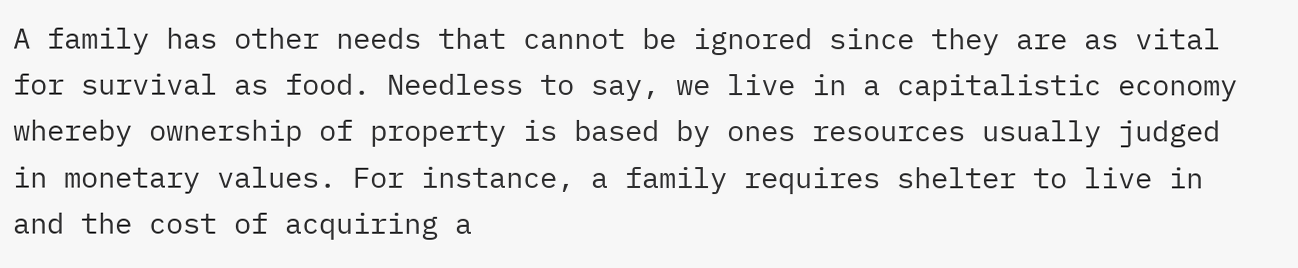A family has other needs that cannot be ignored since they are as vital for survival as food. Needless to say, we live in a capitalistic economy whereby ownership of property is based by ones resources usually judged in monetary values. For instance, a family requires shelter to live in and the cost of acquiring a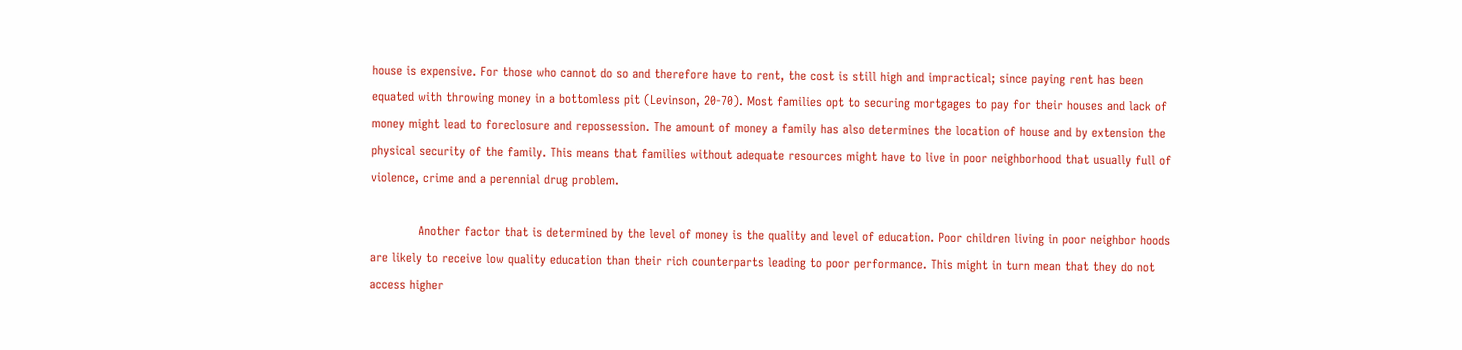house is expensive. For those who cannot do so and therefore have to rent, the cost is still high and impractical; since paying rent has been equated with throwing money in a bottomless pit (Levinson, 20-70). Most families opt to securing mortgages to pay for their houses and lack of money might lead to foreclosure and repossession. The amount of money a family has also determines the location of house and by extension the physical security of the family. This means that families without adequate resources might have to live in poor neighborhood that usually full of violence, crime and a perennial drug problem.

            Another factor that is determined by the level of money is the quality and level of education. Poor children living in poor neighbor hoods are likely to receive low quality education than their rich counterparts leading to poor performance. This might in turn mean that they do not access higher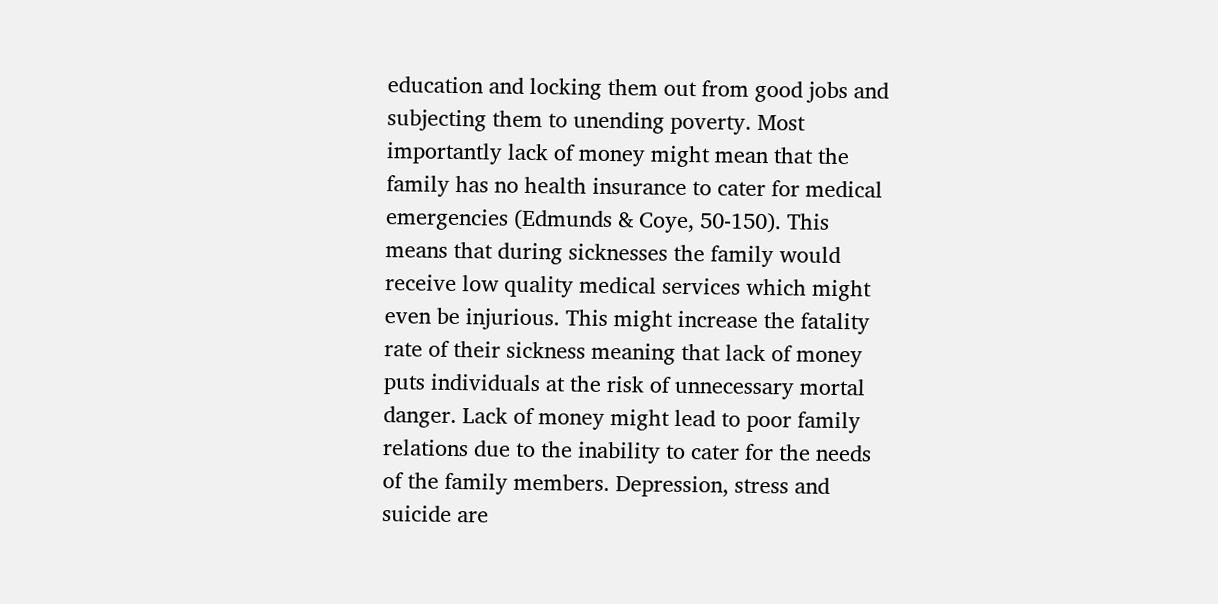education and locking them out from good jobs and subjecting them to unending poverty. Most importantly lack of money might mean that the family has no health insurance to cater for medical emergencies (Edmunds & Coye, 50-150). This means that during sicknesses the family would receive low quality medical services which might even be injurious. This might increase the fatality rate of their sickness meaning that lack of money puts individuals at the risk of unnecessary mortal danger. Lack of money might lead to poor family relations due to the inability to cater for the needs of the family members. Depression, stress and suicide are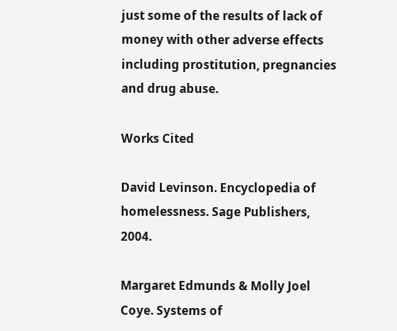just some of the results of lack of money with other adverse effects including prostitution, pregnancies and drug abuse.

Works Cited

David Levinson. Encyclopedia of homelessness. Sage Publishers, 2004.

Margaret Edmunds & Molly Joel Coye. Systems of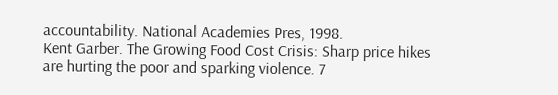accountability. National Academies Pres, 1998.
Kent Garber. The Growing Food Cost Crisis: Sharp price hikes are hurting the poor and sparking violence. 7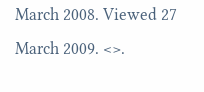March 2008. Viewed 27 March 2009. <>.